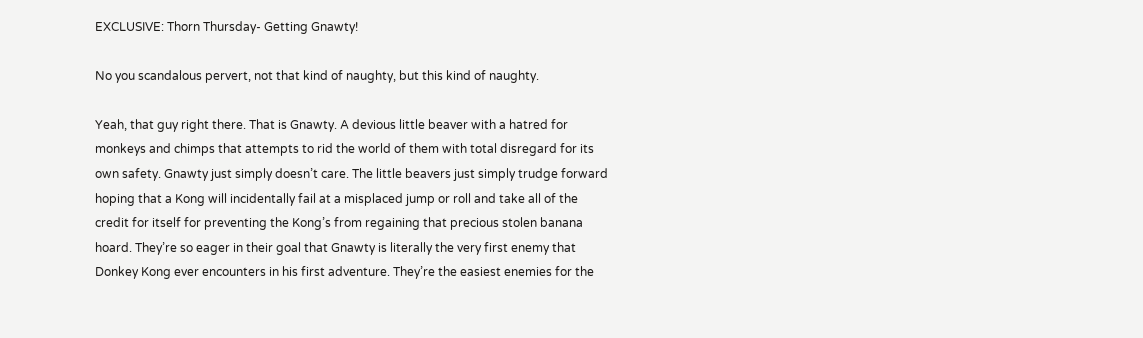EXCLUSIVE: Thorn Thursday- Getting Gnawty!

No you scandalous pervert, not that kind of naughty, but this kind of naughty.

Yeah, that guy right there. That is Gnawty. A devious little beaver with a hatred for monkeys and chimps that attempts to rid the world of them with total disregard for its own safety. Gnawty just simply doesn’t care. The little beavers just simply trudge forward hoping that a Kong will incidentally fail at a misplaced jump or roll and take all of the credit for itself for preventing the Kong’s from regaining that precious stolen banana hoard. They’re so eager in their goal that Gnawty is literally the very first enemy that Donkey Kong ever encounters in his first adventure. They’re the easiest enemies for the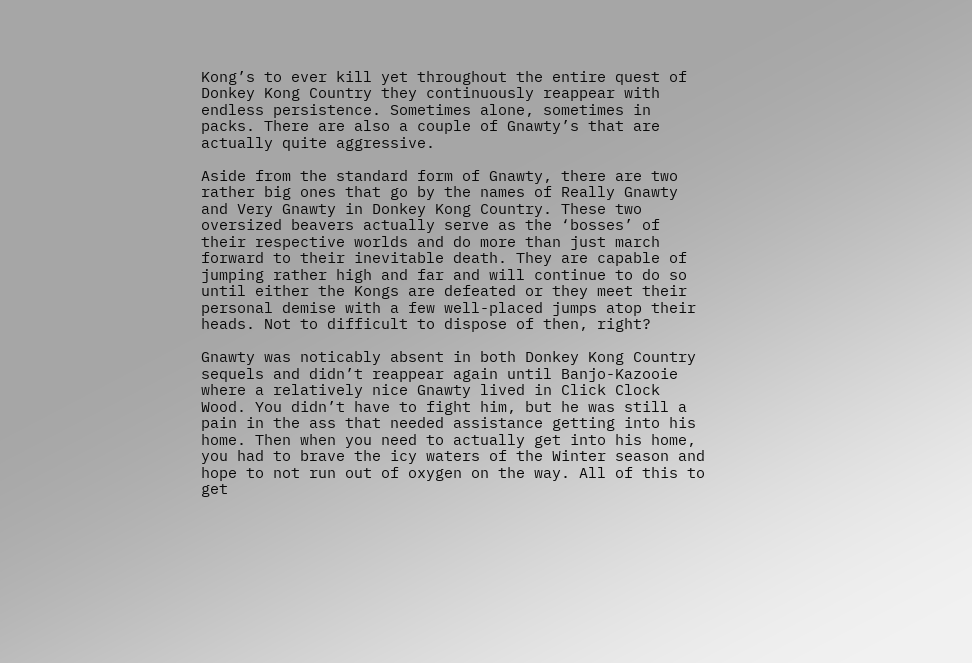Kong’s to ever kill yet throughout the entire quest of Donkey Kong Country they continuously reappear with endless persistence. Sometimes alone, sometimes in packs. There are also a couple of Gnawty’s that are actually quite aggressive.

Aside from the standard form of Gnawty, there are two rather big ones that go by the names of Really Gnawty and Very Gnawty in Donkey Kong Country. These two oversized beavers actually serve as the ‘bosses’ of their respective worlds and do more than just march forward to their inevitable death. They are capable of jumping rather high and far and will continue to do so until either the Kongs are defeated or they meet their personal demise with a few well-placed jumps atop their heads. Not to difficult to dispose of then, right?

Gnawty was noticably absent in both Donkey Kong Country sequels and didn’t reappear again until Banjo-Kazooie where a relatively nice Gnawty lived in Click Clock Wood. You didn’t have to fight him, but he was still a pain in the ass that needed assistance getting into his home. Then when you need to actually get into his home, you had to brave the icy waters of the Winter season and hope to not run out of oxygen on the way. All of this to get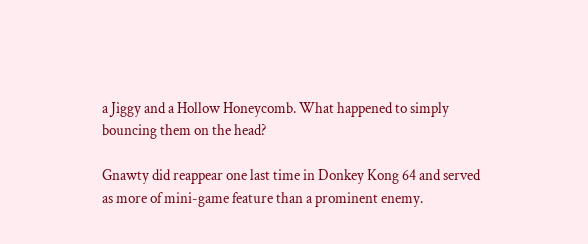a Jiggy and a Hollow Honeycomb. What happened to simply bouncing them on the head?

Gnawty did reappear one last time in Donkey Kong 64 and served as more of mini-game feature than a prominent enemy.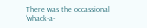There was the occassional ‘whack-a-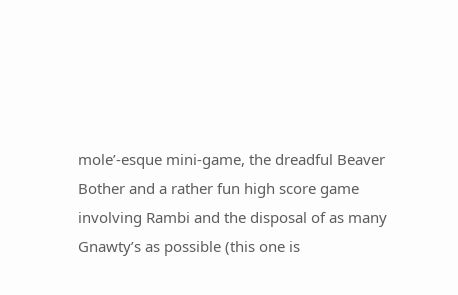mole’-esque mini-game, the dreadful Beaver Bother and a rather fun high score game involving Rambi and the disposal of as many Gnawty’s as possible (this one is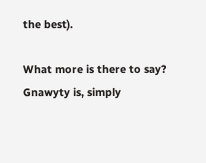the best).

What more is there to say? Gnawyty is, simply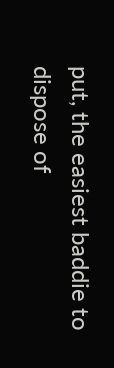put, the easiest baddie to dispose of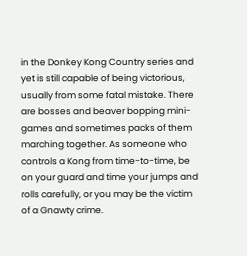in the Donkey Kong Country series and yet is still capable of being victorious, usually from some fatal mistake. There are bosses and beaver bopping mini-games and sometimes packs of them marching together. As someone who controls a Kong from time-to-time, be on your guard and time your jumps and rolls carefully, or you may be the victim of a Gnawty crime.